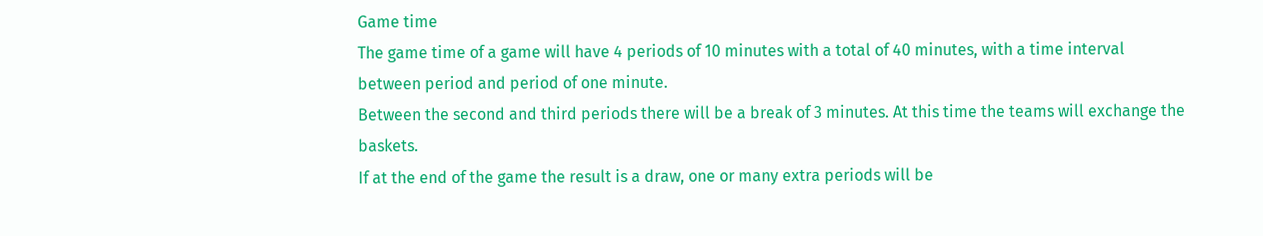Game time
The game time of a game will have 4 periods of 10 minutes with a total of 40 minutes, with a time interval between period and period of one minute.
Between the second and third periods there will be a break of 3 minutes. At this time the teams will exchange the baskets.
If at the end of the game the result is a draw, one or many extra periods will be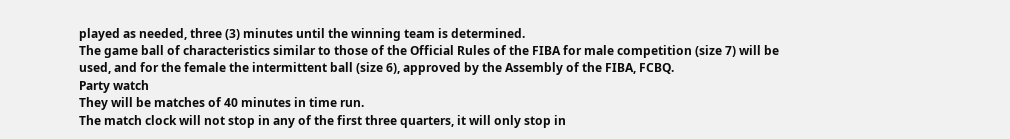played as needed, three (3) minutes until the winning team is determined.
The game ball of characteristics similar to those of the Official Rules of the FIBA for male competition (size 7) will be used, and for the female the intermittent ball (size 6), approved by the Assembly of the FIBA, FCBQ.
Party watch
They will be matches of 40 minutes in time run.
The match clock will not stop in any of the first three quarters, it will only stop in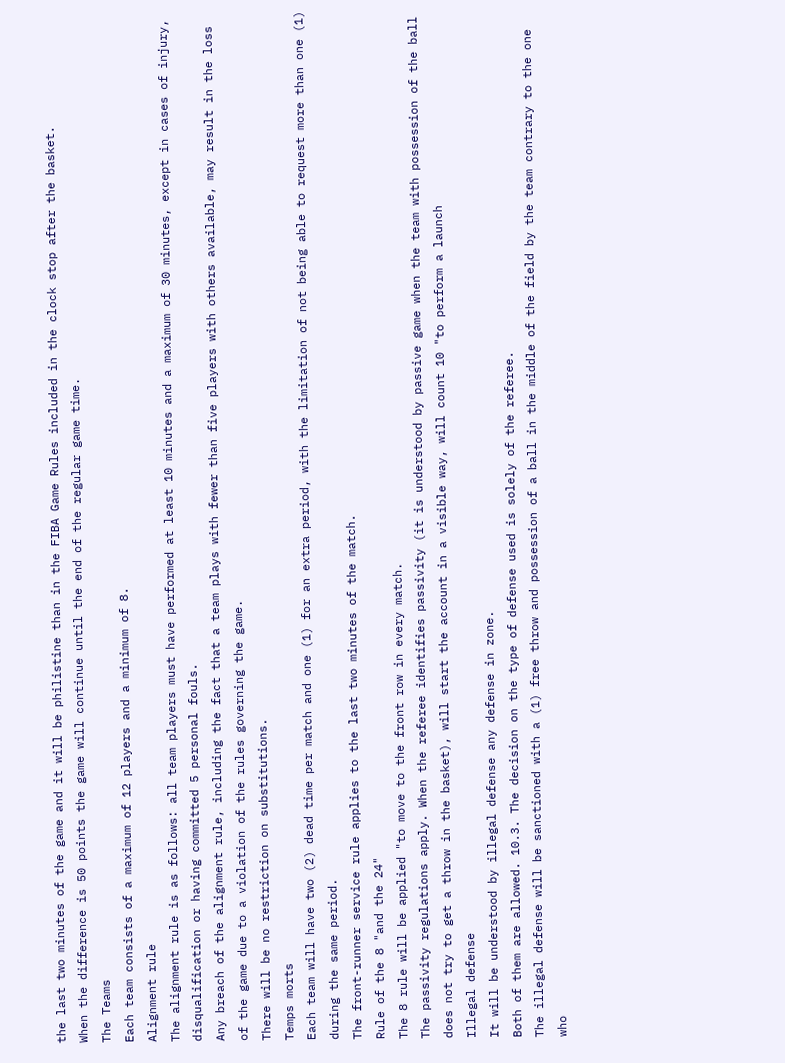the last two minutes of the game and it will be philistine than in the FIBA Game Rules included in the clock stop after the basket.
When the difference is 50 points the game will continue until the end of the regular game time.
The Teams
Each team consists of a maximum of 12 players and a minimum of 8.
Alignment rule
The alignment rule is as follows: all team players must have performed at least 10 minutes and a maximum of 30 minutes, except in cases of injury, disqualification or having committed 5 personal fouls.
Any breach of the alignment rule, including the fact that a team plays with fewer than five players with others available, may result in the loss of the game due to a violation of the rules governing the game.
There will be no restriction on substitutions.
Temps morts
Each team will have two (2) dead time per match and one (1) for an extra period, with the limitation of not being able to request more than one (1) during the same period.
The front-runner service rule applies to the last two minutes of the match.
Rule of the 8 "and the 24"
The 8 rule will be applied "to move to the front row in every match.
The passivity regulations apply. When the referee identifies passivity (it is understood by passive game when the team with possession of the ball does not try to get a throw in the basket), will start the account in a visible way, will count 10 "to perform a launch
Illegal defense
It will be understood by illegal defense any defense in zone.
Both of them are allowed. 10.3. The decision on the type of defense used is solely of the referee.
The illegal defense will be sanctioned with a (1) free throw and possession of a ball in the middle of the field by the team contrary to the one who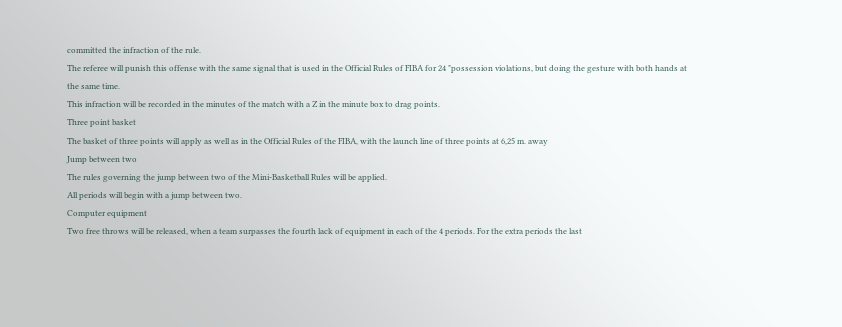committed the infraction of the rule.
The referee will punish this offense with the same signal that is used in the Official Rules of FIBA for 24 "possession violations, but doing the gesture with both hands at the same time.
This infraction will be recorded in the minutes of the match with a Z in the minute box to drag points.
Three point basket
The basket of three points will apply as well as in the Official Rules of the FIBA, with the launch line of three points at 6,25 m. away
Jump between two
The rules governing the jump between two of the Mini-Basketball Rules will be applied.
All periods will begin with a jump between two.
Computer equipment
Two free throws will be released, when a team surpasses the fourth lack of equipment in each of the 4 periods. For the extra periods the last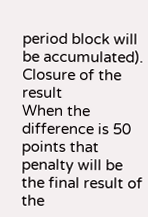period block will be accumulated).
Closure of the result
When the difference is 50 points that penalty will be the final result of the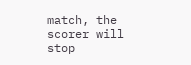match, the scorer will stop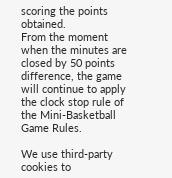scoring the points obtained.
From the moment when the minutes are closed by 50 points difference, the game will continue to apply the clock stop rule of the Mini-Basketball Game Rules.

We use third-party cookies to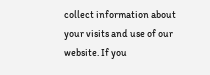collect information about your visits and use of our website. If you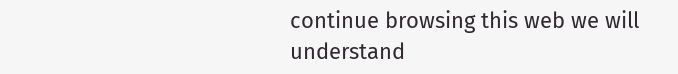continue browsing this web we will understand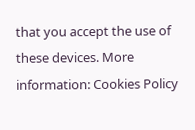that you accept the use of these devices. More information: Cookies Policy